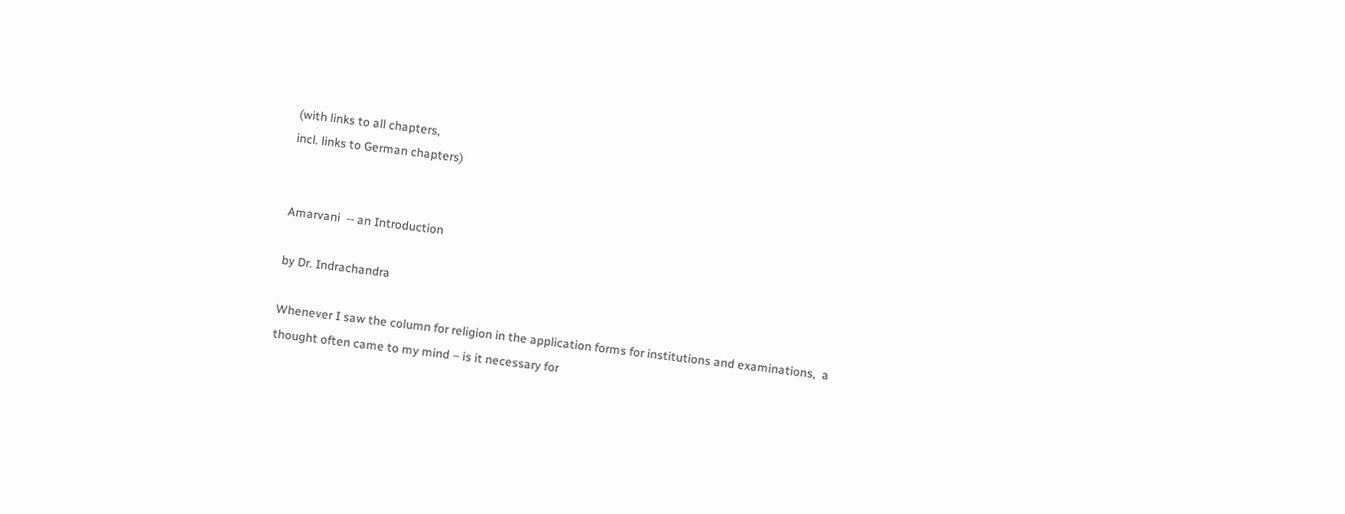(with links to all chapters,
incl. links to German chapters)


Amarvani  -- an Introduction

by Dr. Indrachandra

Whenever I saw the column for religion in the application forms for institutions and examinations,  a thought often came to my mind – is it necessary for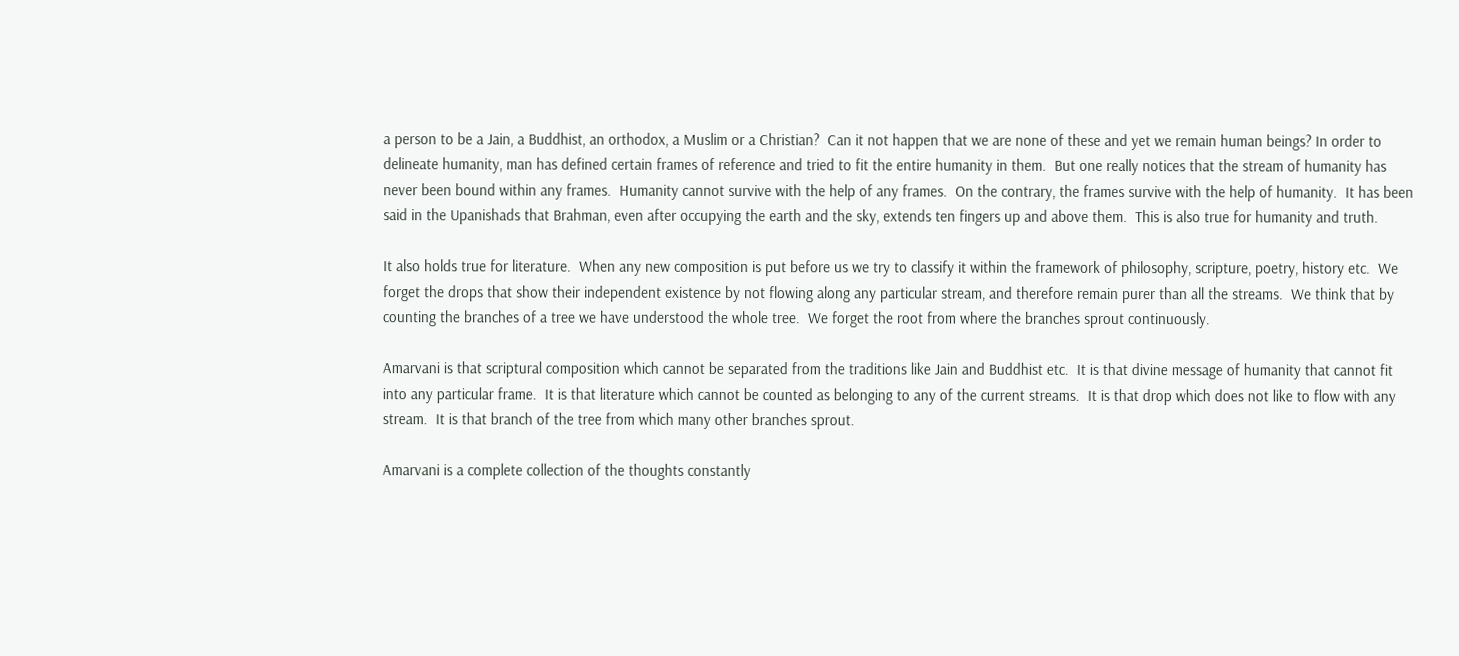a person to be a Jain, a Buddhist, an orthodox, a Muslim or a Christian?  Can it not happen that we are none of these and yet we remain human beings? In order to delineate humanity, man has defined certain frames of reference and tried to fit the entire humanity in them.  But one really notices that the stream of humanity has never been bound within any frames.  Humanity cannot survive with the help of any frames.  On the contrary, the frames survive with the help of humanity.  It has been said in the Upanishads that Brahman, even after occupying the earth and the sky, extends ten fingers up and above them.  This is also true for humanity and truth.

It also holds true for literature.  When any new composition is put before us we try to classify it within the framework of philosophy, scripture, poetry, history etc.  We forget the drops that show their independent existence by not flowing along any particular stream, and therefore remain purer than all the streams.  We think that by counting the branches of a tree we have understood the whole tree.  We forget the root from where the branches sprout continuously.

Amarvani is that scriptural composition which cannot be separated from the traditions like Jain and Buddhist etc.  It is that divine message of humanity that cannot fit into any particular frame.  It is that literature which cannot be counted as belonging to any of the current streams.  It is that drop which does not like to flow with any stream.  It is that branch of the tree from which many other branches sprout.

Amarvani is a complete collection of the thoughts constantly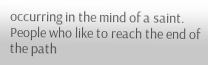occurring in the mind of a saint.  People who like to reach the end of the path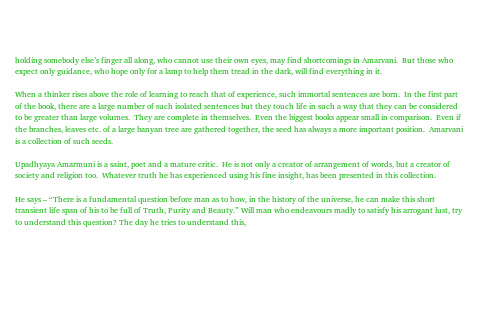holding somebody else’s finger all along, who cannot use their own eyes, may find shortcomings in Amarvani.  But those who expect only guidance, who hope only for a lamp to help them tread in the dark, will find everything in it.

When a thinker rises above the role of learning to reach that of experience, such immortal sentences are born.  In the first part of the book, there are a large number of such isolated sentences but they touch life in such a way that they can be considered to be greater than large volumes.  They are complete in themselves.  Even the biggest books appear small in comparison.  Even if the branches, leaves etc. of a large banyan tree are gathered together, the seed has always a more important position.  Amarvani is a collection of such seeds.

Upadhyaya Amarmuni is a saint, poet and a mature critic.  He is not only a creator of arrangement of words, but a creator of society and religion too.  Whatever truth he has experienced using his fine insight, has been presented in this collection.

He says – “There is a fundamental question before man as to how, in the history of the universe, he can make this short transient life span of his to be full of Truth, Purity and Beauty.” Will man who endeavours madly to satisfy his arrogant lust, try to understand this question? The day he tries to understand this,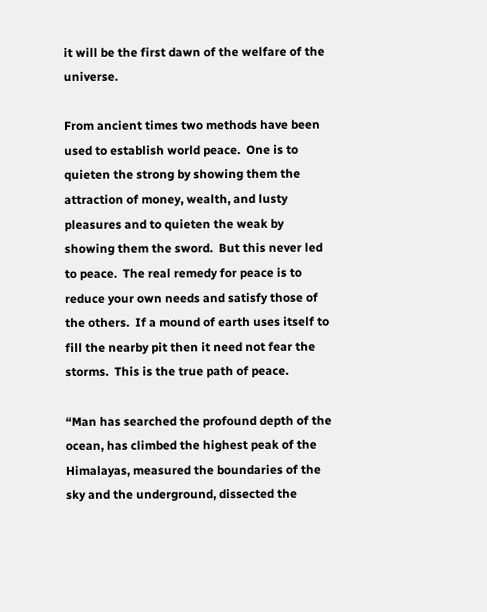it will be the first dawn of the welfare of the universe.

From ancient times two methods have been used to establish world peace.  One is to quieten the strong by showing them the attraction of money, wealth, and lusty pleasures and to quieten the weak by showing them the sword.  But this never led to peace.  The real remedy for peace is to reduce your own needs and satisfy those of the others.  If a mound of earth uses itself to fill the nearby pit then it need not fear the storms.  This is the true path of peace.

“Man has searched the profound depth of the ocean, has climbed the highest peak of the Himalayas, measured the boundaries of the sky and the underground, dissected the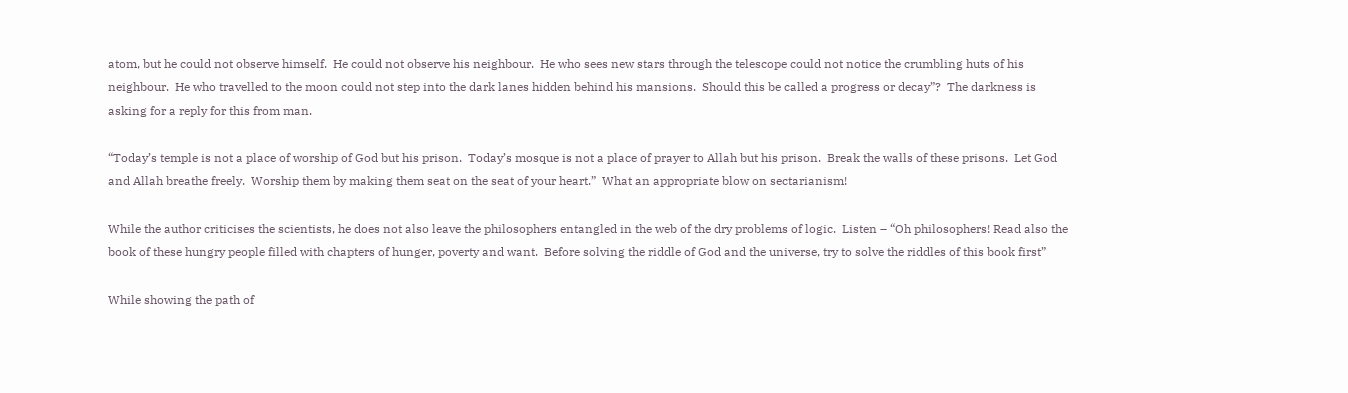atom, but he could not observe himself.  He could not observe his neighbour.  He who sees new stars through the telescope could not notice the crumbling huts of his neighbour.  He who travelled to the moon could not step into the dark lanes hidden behind his mansions.  Should this be called a progress or decay”?  The darkness is asking for a reply for this from man.

“Today’s temple is not a place of worship of God but his prison.  Today’s mosque is not a place of prayer to Allah but his prison.  Break the walls of these prisons.  Let God and Allah breathe freely.  Worship them by making them seat on the seat of your heart.”  What an appropriate blow on sectarianism!

While the author criticises the scientists, he does not also leave the philosophers entangled in the web of the dry problems of logic.  Listen – “Oh philosophers! Read also the book of these hungry people filled with chapters of hunger, poverty and want.  Before solving the riddle of God and the universe, try to solve the riddles of this book first”

While showing the path of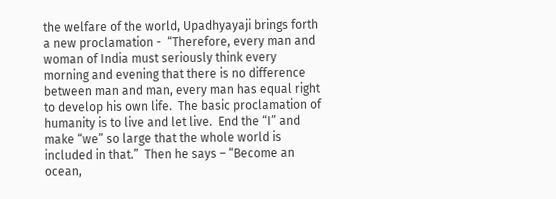the welfare of the world, Upadhyayaji brings forth a new proclamation -  “Therefore, every man and woman of India must seriously think every morning and evening that there is no difference between man and man, every man has equal right to develop his own life.  The basic proclamation of humanity is to live and let live.  End the “I” and make “we” so large that the whole world is included in that.”  Then he says – “Become an ocean,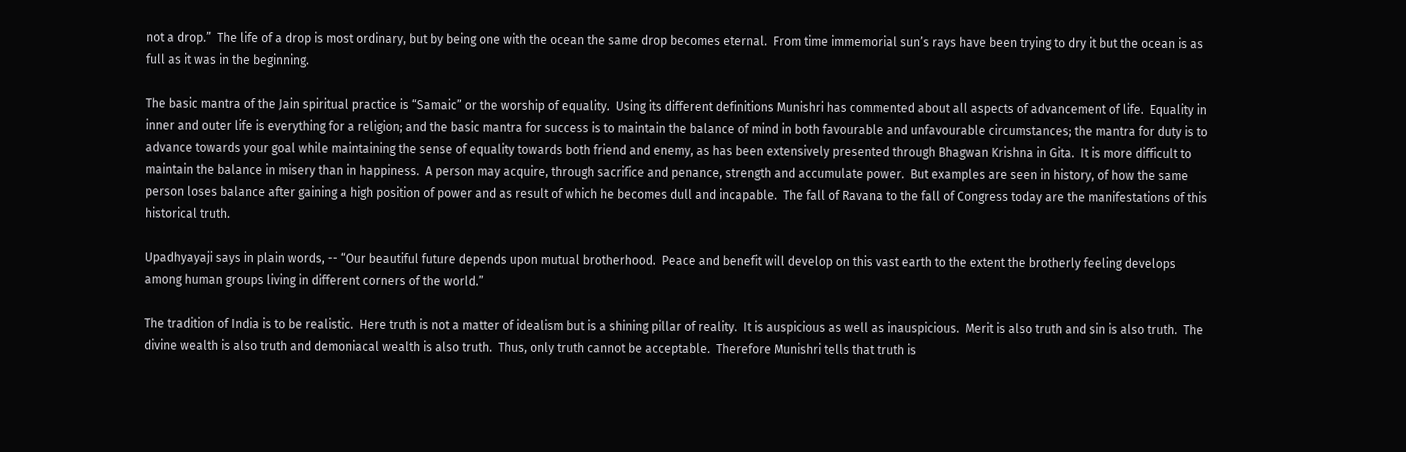not a drop.”  The life of a drop is most ordinary, but by being one with the ocean the same drop becomes eternal.  From time immemorial sun’s rays have been trying to dry it but the ocean is as full as it was in the beginning.

The basic mantra of the Jain spiritual practice is “Samaic” or the worship of equality.  Using its different definitions Munishri has commented about all aspects of advancement of life.  Equality in inner and outer life is everything for a religion; and the basic mantra for success is to maintain the balance of mind in both favourable and unfavourable circumstances; the mantra for duty is to advance towards your goal while maintaining the sense of equality towards both friend and enemy, as has been extensively presented through Bhagwan Krishna in Gita.  It is more difficult to maintain the balance in misery than in happiness.  A person may acquire, through sacrifice and penance, strength and accumulate power.  But examples are seen in history, of how the same person loses balance after gaining a high position of power and as result of which he becomes dull and incapable.  The fall of Ravana to the fall of Congress today are the manifestations of this historical truth.

Upadhyayaji says in plain words, -- “Our beautiful future depends upon mutual brotherhood.  Peace and benefit will develop on this vast earth to the extent the brotherly feeling develops among human groups living in different corners of the world.”

The tradition of India is to be realistic.  Here truth is not a matter of idealism but is a shining pillar of reality.  It is auspicious as well as inauspicious.  Merit is also truth and sin is also truth.  The divine wealth is also truth and demoniacal wealth is also truth.  Thus, only truth cannot be acceptable.  Therefore Munishri tells that truth is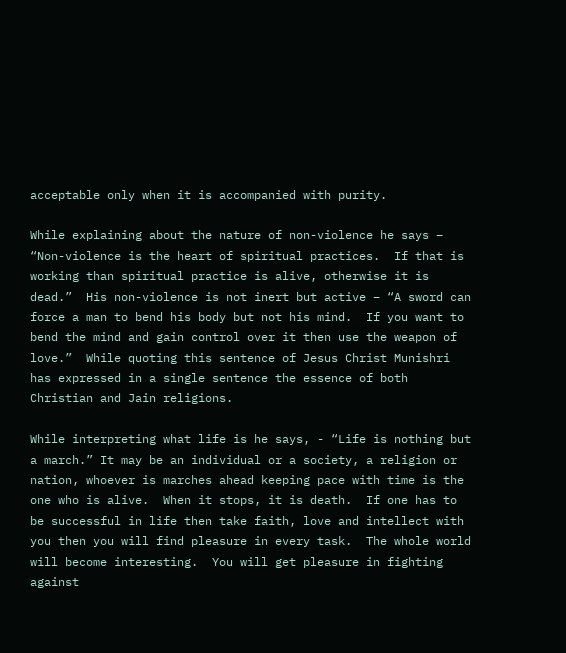acceptable only when it is accompanied with purity.

While explaining about the nature of non-violence he says – “Non-violence is the heart of spiritual practices.  If that is working than spiritual practice is alive, otherwise it is dead.”  His non-violence is not inert but active – “A sword can force a man to bend his body but not his mind.  If you want to bend the mind and gain control over it then use the weapon of love.”  While quoting this sentence of Jesus Christ Munishri has expressed in a single sentence the essence of both Christian and Jain religions.

While interpreting what life is he says, - “Life is nothing but a march.” It may be an individual or a society, a religion or nation, whoever is marches ahead keeping pace with time is the one who is alive.  When it stops, it is death.  If one has to be successful in life then take faith, love and intellect with you then you will find pleasure in every task.  The whole world will become interesting.  You will get pleasure in fighting against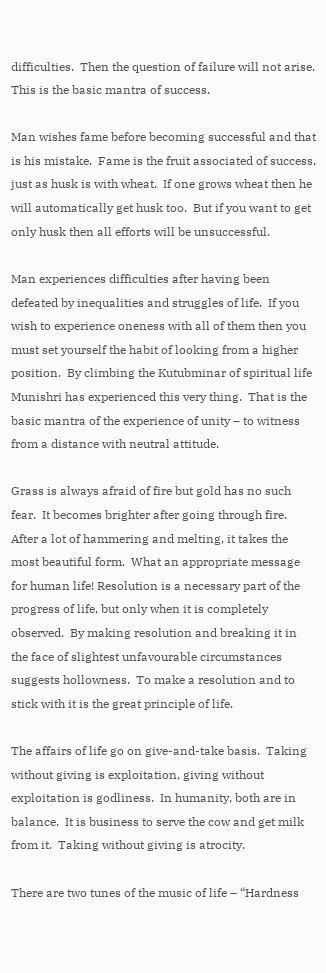difficulties.  Then the question of failure will not arise.  This is the basic mantra of success.

Man wishes fame before becoming successful and that is his mistake.  Fame is the fruit associated of success, just as husk is with wheat.  If one grows wheat then he will automatically get husk too.  But if you want to get only husk then all efforts will be unsuccessful.

Man experiences difficulties after having been defeated by inequalities and struggles of life.  If you wish to experience oneness with all of them then you must set yourself the habit of looking from a higher position.  By climbing the Kutubminar of spiritual life Munishri has experienced this very thing.  That is the basic mantra of the experience of unity – to witness from a distance with neutral attitude.

Grass is always afraid of fire but gold has no such fear.  It becomes brighter after going through fire.  After a lot of hammering and melting, it takes the most beautiful form.  What an appropriate message for human life! Resolution is a necessary part of the progress of life, but only when it is completely observed.  By making resolution and breaking it in the face of slightest unfavourable circumstances suggests hollowness.  To make a resolution and to stick with it is the great principle of life.

The affairs of life go on give-and-take basis.  Taking without giving is exploitation, giving without exploitation is godliness.  In humanity, both are in balance.  It is business to serve the cow and get milk from it.  Taking without giving is atrocity.

There are two tunes of the music of life – “Hardness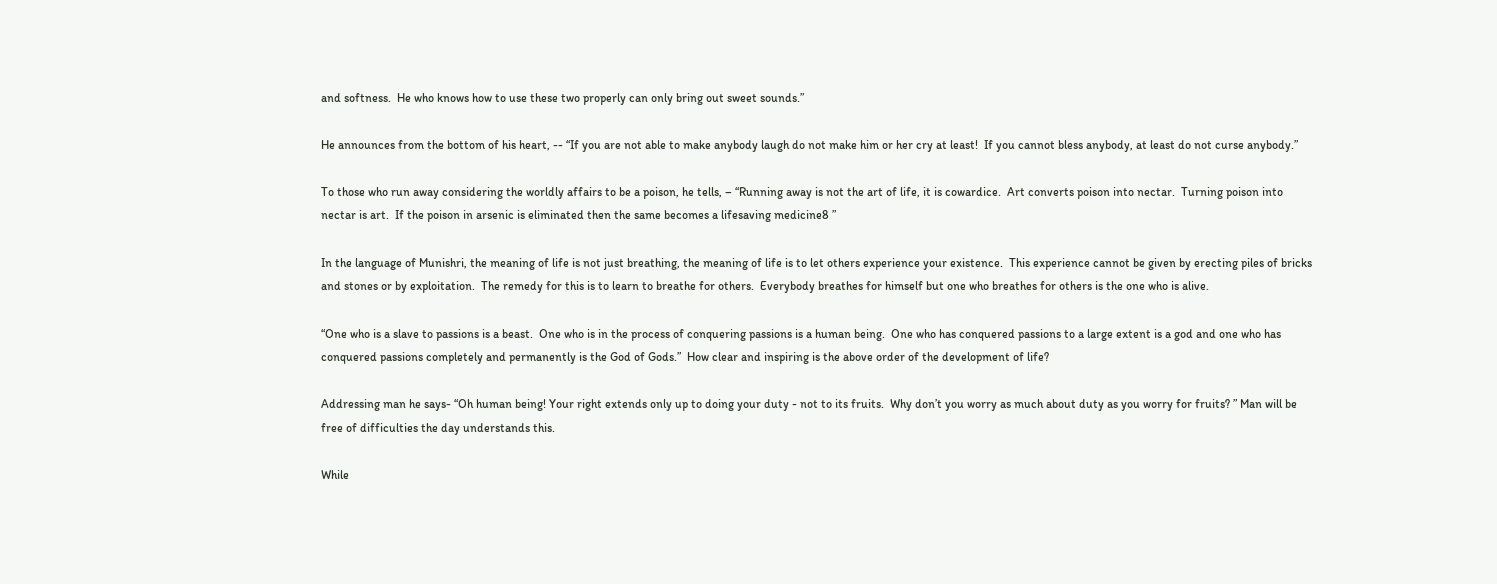and softness.  He who knows how to use these two properly can only bring out sweet sounds.”

He announces from the bottom of his heart, -- “If you are not able to make anybody laugh do not make him or her cry at least!  If you cannot bless anybody, at least do not curse anybody.”

To those who run away considering the worldly affairs to be a poison, he tells, – “Running away is not the art of life, it is cowardice.  Art converts poison into nectar.  Turning poison into nectar is art.  If the poison in arsenic is eliminated then the same becomes a lifesaving medicine8 ”

In the language of Munishri, the meaning of life is not just breathing, the meaning of life is to let others experience your existence.  This experience cannot be given by erecting piles of bricks and stones or by exploitation.  The remedy for this is to learn to breathe for others.  Everybody breathes for himself but one who breathes for others is the one who is alive.

“One who is a slave to passions is a beast.  One who is in the process of conquering passions is a human being.  One who has conquered passions to a large extent is a god and one who has conquered passions completely and permanently is the God of Gods.”  How clear and inspiring is the above order of the development of life?

Addressing man he says- “Oh human being! Your right extends only up to doing your duty - not to its fruits.  Why don’t you worry as much about duty as you worry for fruits? ” Man will be free of difficulties the day understands this.

While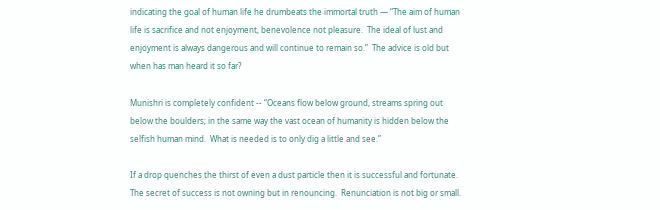indicating the goal of human life he drumbeats the immortal truth — “The aim of human life is sacrifice and not enjoyment, benevolence not pleasure.  The ideal of lust and enjoyment is always dangerous and will continue to remain so.”  The advice is old but when has man heard it so far?

Munishri is completely confident -- “Oceans flow below ground, streams spring out below the boulders; in the same way the vast ocean of humanity is hidden below the selfish human mind.  What is needed is to only dig a little and see.”

If a drop quenches the thirst of even a dust particle then it is successful and fortunate.  The secret of success is not owning but in renouncing.  Renunciation is not big or small.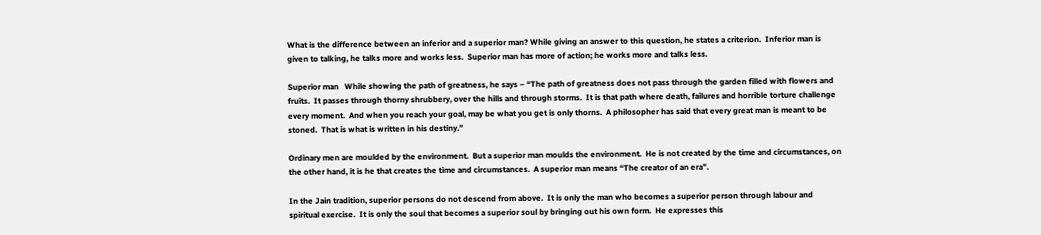What is the difference between an inferior and a superior man? While giving an answer to this question, he states a criterion.  Inferior man is given to talking, he talks more and works less.  Superior man has more of action; he works more and talks less.

Superior man   While showing the path of greatness, he says – “The path of greatness does not pass through the garden filled with flowers and fruits.  It passes through thorny shrubbery, over the hills and through storms.  It is that path where death, failures and horrible torture challenge every moment.  And when you reach your goal, may be what you get is only thorns.  A philosopher has said that every great man is meant to be stoned.  That is what is written in his destiny.”

Ordinary men are moulded by the environment.  But a superior man moulds the environment.  He is not created by the time and circumstances, on the other hand, it is he that creates the time and circumstances.  A superior man means “The creator of an era”.

In the Jain tradition, superior persons do not descend from above.  It is only the man who becomes a superior person through labour and spiritual exercise.  It is only the soul that becomes a superior soul by bringing out his own form.  He expresses this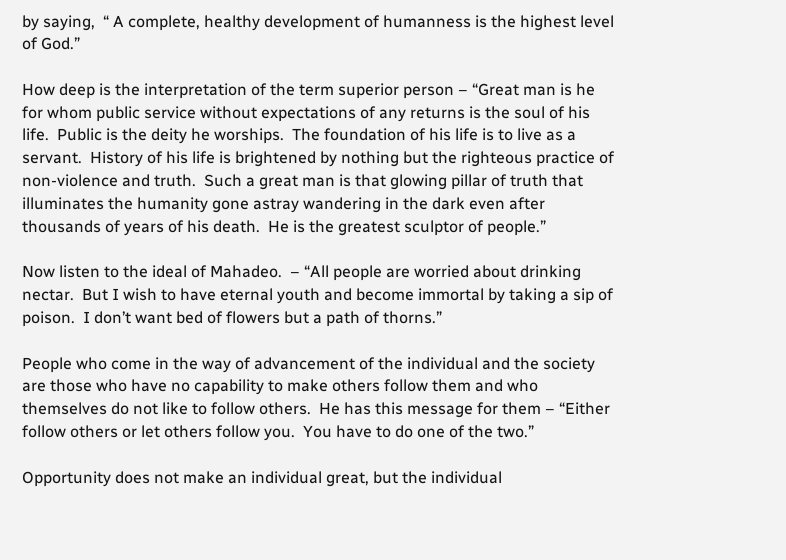by saying,  “ A complete, healthy development of humanness is the highest level of God.”

How deep is the interpretation of the term superior person – “Great man is he for whom public service without expectations of any returns is the soul of his life.  Public is the deity he worships.  The foundation of his life is to live as a servant.  History of his life is brightened by nothing but the righteous practice of non-violence and truth.  Such a great man is that glowing pillar of truth that illuminates the humanity gone astray wandering in the dark even after thousands of years of his death.  He is the greatest sculptor of people.”

Now listen to the ideal of Mahadeo.  – “All people are worried about drinking nectar.  But I wish to have eternal youth and become immortal by taking a sip of poison.  I don’t want bed of flowers but a path of thorns.”

People who come in the way of advancement of the individual and the society are those who have no capability to make others follow them and who themselves do not like to follow others.  He has this message for them – “Either follow others or let others follow you.  You have to do one of the two.”

Opportunity does not make an individual great, but the individual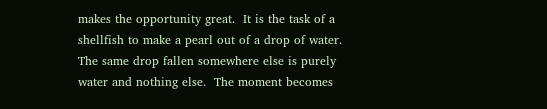makes the opportunity great.  It is the task of a shellfish to make a pearl out of a drop of water.  The same drop fallen somewhere else is purely water and nothing else.  The moment becomes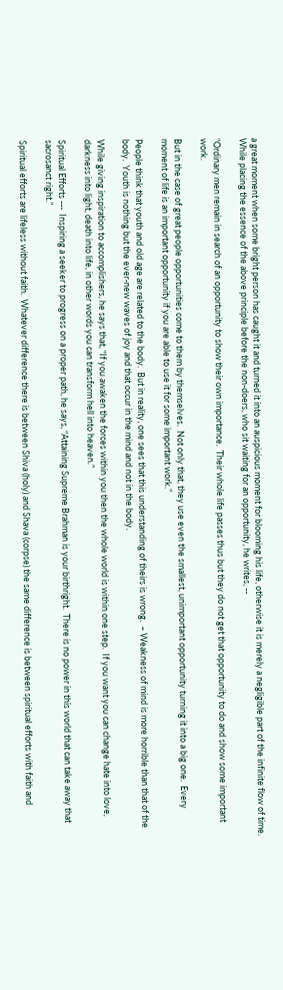a great moment when some bright person has caught it and turned it into an auspicious moment for blooming his life, otherwise it is merely a negligible part of the infinite flow of time.  While placing the essence of the above principle before the non-doers, who sit waiting for an opportunity, he writes, --

“Ordinary men remain in search of an opportunity to show their own importance.  Their whole life passes thus but they do not get that opportunity to do and show some important work.

But in the case of great people opportunities come to them by themselves.  Not only that, they use even the smallest, unimportant opportunity turning it into a big one.  Every moment of life is an important opportunity if you are able to use it for some important work.”

People think that youth and old age are related to the body.  But in reality, one sees that this understanding of theirs is wrong.  – Weakness of mind is more horrible than that of the body.  Youth is nothing but the ever-new waves of joy and that occur in the mind and not in the body.

While giving inspiration to accomplishers, he says that, “If you awaken the forces within you then the whole world is within one step.  If you want you can change hate into love, darkness into light, death into life, in other words you can transform hell into heaven.”

Spiritual Efforts ---  Inspiring a seeker to progress on a proper path, he says, “Attaining Supreme Brahman is your birthright.  There is no power in this world that can take away that sacrosanct right.”

Spiritual efforts are lifeless without faith.  Whatever difference there is between Shiva (holy) and Shava (corpse) the same difference is between spiritual efforts with faith and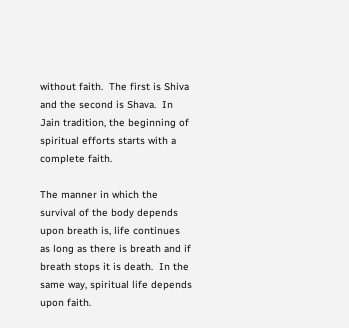without faith.  The first is Shiva and the second is Shava.  In Jain tradition, the beginning of spiritual efforts starts with a complete faith.

The manner in which the survival of the body depends upon breath is, life continues as long as there is breath and if breath stops it is death.  In the same way, spiritual life depends upon faith.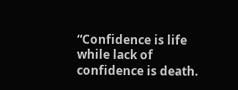“Confidence is life while lack of confidence is death.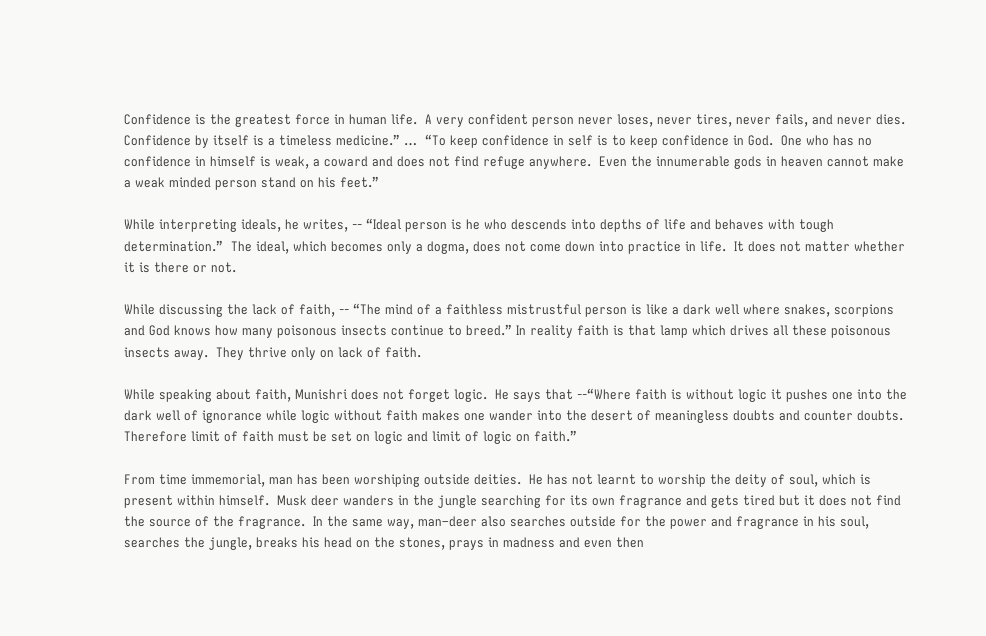Confidence is the greatest force in human life.  A very confident person never loses, never tires, never fails, and never dies.  Confidence by itself is a timeless medicine.” …  “To keep confidence in self is to keep confidence in God.  One who has no confidence in himself is weak, a coward and does not find refuge anywhere.  Even the innumerable gods in heaven cannot make a weak minded person stand on his feet.”

While interpreting ideals, he writes, -- “Ideal person is he who descends into depths of life and behaves with tough determination.”  The ideal, which becomes only a dogma, does not come down into practice in life.  It does not matter whether it is there or not.

While discussing the lack of faith, -- “The mind of a faithless mistrustful person is like a dark well where snakes, scorpions and God knows how many poisonous insects continue to breed.” In reality faith is that lamp which drives all these poisonous insects away.  They thrive only on lack of faith.

While speaking about faith, Munishri does not forget logic.  He says that --“Where faith is without logic it pushes one into the dark well of ignorance while logic without faith makes one wander into the desert of meaningless doubts and counter doubts.  Therefore limit of faith must be set on logic and limit of logic on faith.”

From time immemorial, man has been worshiping outside deities.  He has not learnt to worship the deity of soul, which is present within himself.  Musk deer wanders in the jungle searching for its own fragrance and gets tired but it does not find the source of the fragrance.  In the same way, man–deer also searches outside for the power and fragrance in his soul, searches the jungle, breaks his head on the stones, prays in madness and even then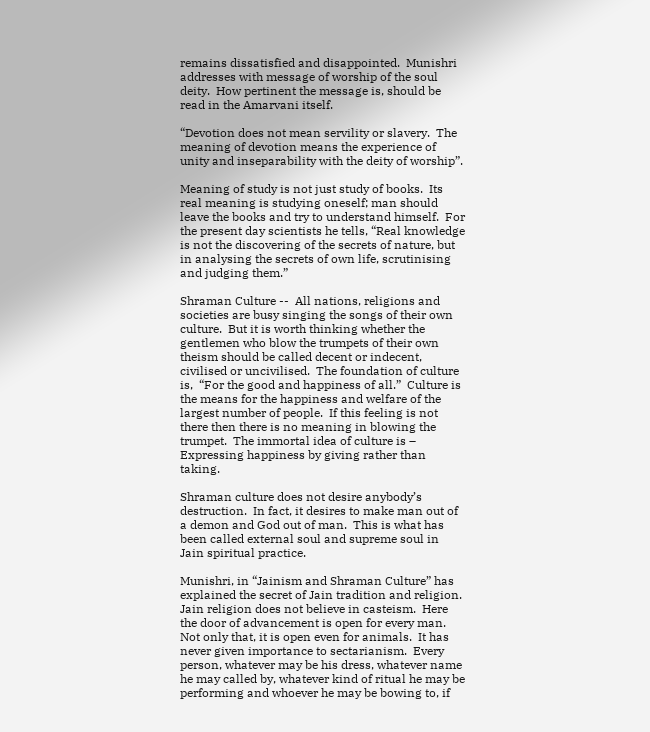remains dissatisfied and disappointed.  Munishri addresses with message of worship of the soul deity.  How pertinent the message is, should be read in the Amarvani itself.

“Devotion does not mean servility or slavery.  The meaning of devotion means the experience of unity and inseparability with the deity of worship”.

Meaning of study is not just study of books.  Its real meaning is studying oneself; man should leave the books and try to understand himself.  For the present day scientists he tells, “Real knowledge is not the discovering of the secrets of nature, but in analysing the secrets of own life, scrutinising and judging them.”

Shraman Culture --  All nations, religions and societies are busy singing the songs of their own culture.  But it is worth thinking whether the gentlemen who blow the trumpets of their own theism should be called decent or indecent, civilised or uncivilised.  The foundation of culture is,  “For the good and happiness of all.”  Culture is the means for the happiness and welfare of the largest number of people.  If this feeling is not there then there is no meaning in blowing the trumpet.  The immortal idea of culture is – Expressing happiness by giving rather than taking.

Shraman culture does not desire anybody’s destruction.  In fact, it desires to make man out of a demon and God out of man.  This is what has been called external soul and supreme soul in Jain spiritual practice.

Munishri, in “Jainism and Shraman Culture” has explained the secret of Jain tradition and religion.  Jain religion does not believe in casteism.  Here the door of advancement is open for every man.  Not only that, it is open even for animals.  It has never given importance to sectarianism.  Every person, whatever may be his dress, whatever name he may called by, whatever kind of ritual he may be performing and whoever he may be bowing to, if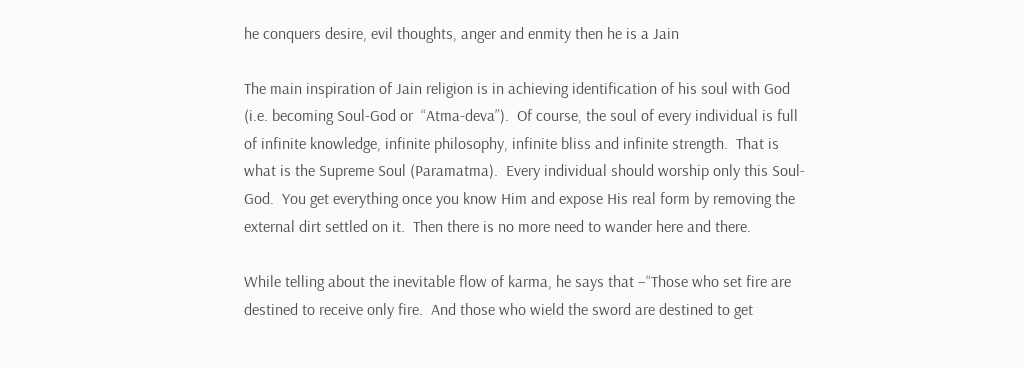he conquers desire, evil thoughts, anger and enmity then he is a Jain

The main inspiration of Jain religion is in achieving identification of his soul with God (i.e. becoming Soul-God or  “Atma-deva”).  Of course, the soul of every individual is full of infinite knowledge, infinite philosophy, infinite bliss and infinite strength.  That is what is the Supreme Soul (Paramatma).  Every individual should worship only this Soul-God.  You get everything once you know Him and expose His real form by removing the external dirt settled on it.  Then there is no more need to wander here and there.

While telling about the inevitable flow of karma, he says that –“Those who set fire are destined to receive only fire.  And those who wield the sword are destined to get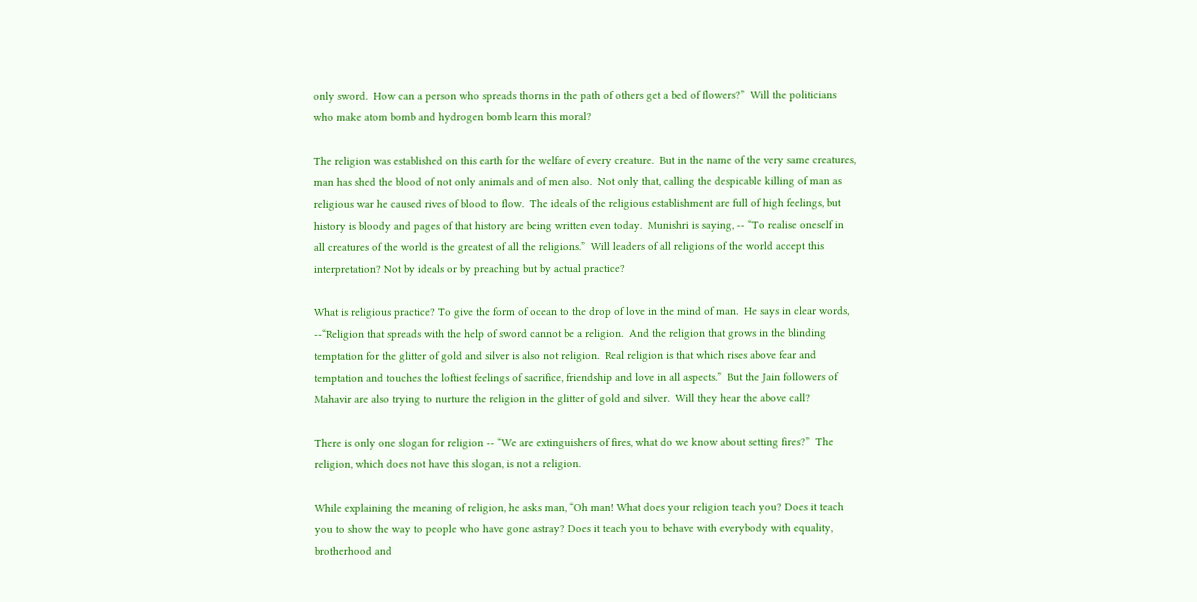only sword.  How can a person who spreads thorns in the path of others get a bed of flowers?”  Will the politicians who make atom bomb and hydrogen bomb learn this moral?

The religion was established on this earth for the welfare of every creature.  But in the name of the very same creatures, man has shed the blood of not only animals and of men also.  Not only that, calling the despicable killing of man as religious war he caused rives of blood to flow.  The ideals of the religious establishment are full of high feelings, but history is bloody and pages of that history are being written even today.  Munishri is saying, -- “To realise oneself in all creatures of the world is the greatest of all the religions.”  Will leaders of all religions of the world accept this interpretation? Not by ideals or by preaching but by actual practice?

What is religious practice? To give the form of ocean to the drop of love in the mind of man.  He says in clear words, --“Religion that spreads with the help of sword cannot be a religion.  And the religion that grows in the blinding temptation for the glitter of gold and silver is also not religion.  Real religion is that which rises above fear and temptation and touches the loftiest feelings of sacrifice, friendship and love in all aspects.”  But the Jain followers of Mahavir are also trying to nurture the religion in the glitter of gold and silver.  Will they hear the above call?

There is only one slogan for religion -- “We are extinguishers of fires, what do we know about setting fires?”  The religion, which does not have this slogan, is not a religion.

While explaining the meaning of religion, he asks man, “Oh man! What does your religion teach you? Does it teach you to show the way to people who have gone astray? Does it teach you to behave with everybody with equality, brotherhood and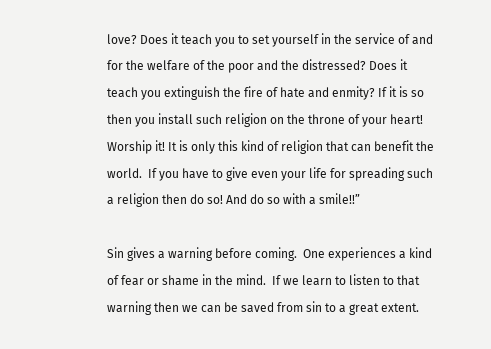love? Does it teach you to set yourself in the service of and for the welfare of the poor and the distressed? Does it teach you extinguish the fire of hate and enmity? If it is so then you install such religion on the throne of your heart! Worship it! It is only this kind of religion that can benefit the world.  If you have to give even your life for spreading such a religion then do so! And do so with a smile!!”

Sin gives a warning before coming.  One experiences a kind of fear or shame in the mind.  If we learn to listen to that warning then we can be saved from sin to a great extent.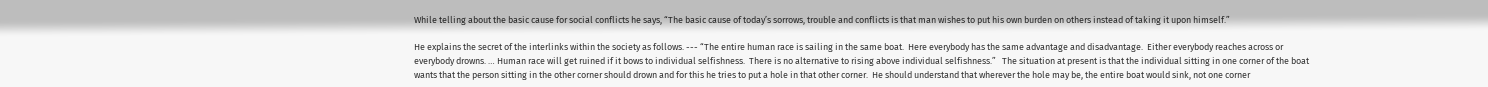While telling about the basic cause for social conflicts he says, “The basic cause of today’s sorrows, trouble and conflicts is that man wishes to put his own burden on others instead of taking it upon himself.”

He explains the secret of the interlinks within the society as follows. --- “The entire human race is sailing in the same boat.  Here everybody has the same advantage and disadvantage.  Either everybody reaches across or everybody drowns. … Human race will get ruined if it bows to individual selfishness.  There is no alternative to rising above individual selfishness.”   The situation at present is that the individual sitting in one corner of the boat wants that the person sitting in the other corner should drown and for this he tries to put a hole in that other corner.  He should understand that wherever the hole may be, the entire boat would sink, not one corner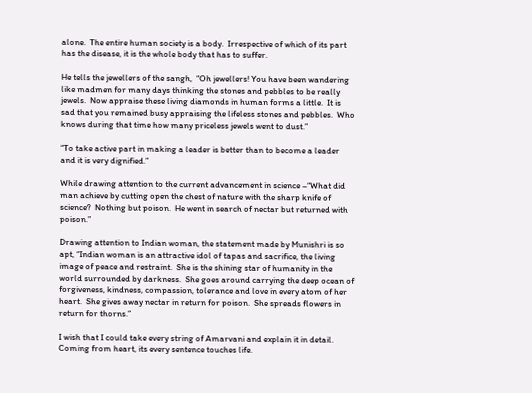alone.  The entire human society is a body.  Irrespective of which of its part has the disease, it is the whole body that has to suffer.

He tells the jewellers of the sangh,  “Oh jewellers! You have been wandering like madmen for many days thinking the stones and pebbles to be really jewels.  Now appraise these living diamonds in human forms a little.  It is sad that you remained busy appraising the lifeless stones and pebbles.  Who knows during that time how many priceless jewels went to dust.”

“To take active part in making a leader is better than to become a leader and it is very dignified.”

While drawing attention to the current advancement in science –“What did man achieve by cutting open the chest of nature with the sharp knife of science?  Nothing but poison.  He went in search of nectar but returned with poison.”

Drawing attention to Indian woman, the statement made by Munishri is so apt, “Indian woman is an attractive idol of tapas and sacrifice, the living image of peace and restraint.  She is the shining star of humanity in the world surrounded by darkness.  She goes around carrying the deep ocean of forgiveness, kindness, compassion, tolerance and love in every atom of her heart.  She gives away nectar in return for poison.  She spreads flowers in return for thorns.”

I wish that I could take every string of Amarvani and explain it in detail.  Coming from heart, its every sentence touches life.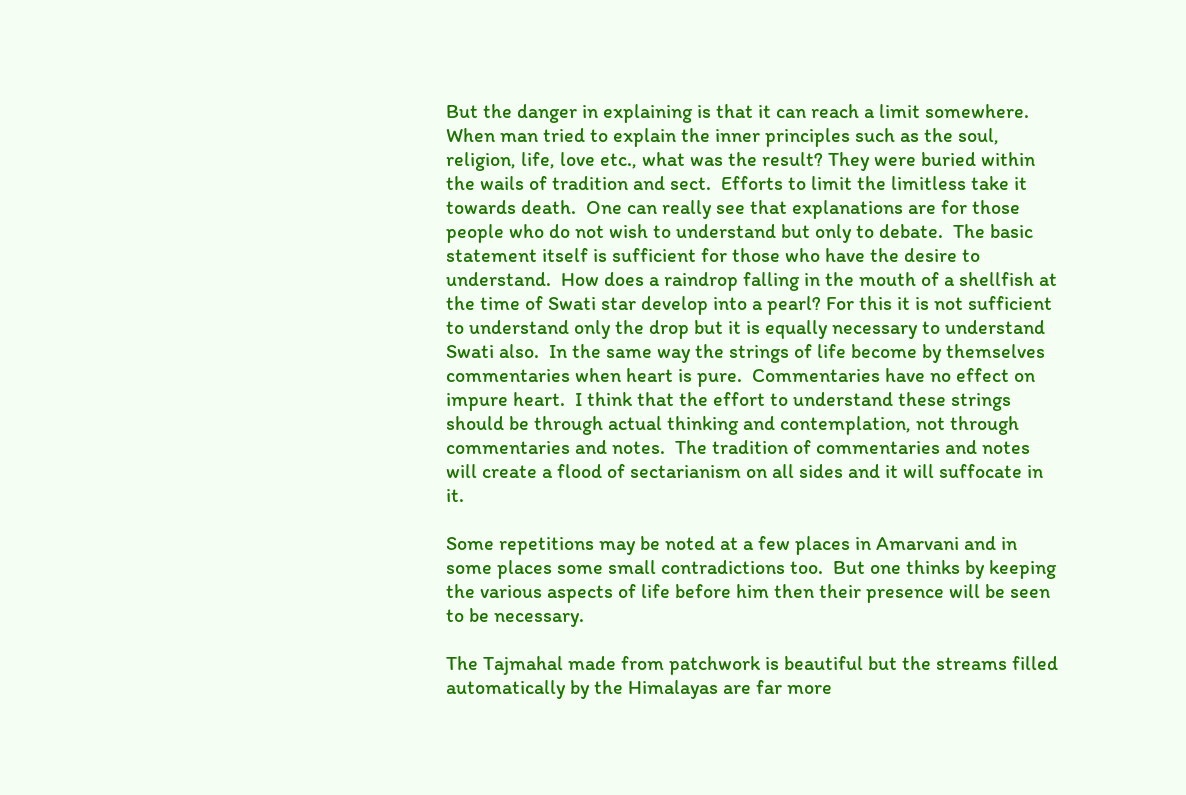But the danger in explaining is that it can reach a limit somewhere.  When man tried to explain the inner principles such as the soul, religion, life, love etc., what was the result? They were buried within the wails of tradition and sect.  Efforts to limit the limitless take it towards death.  One can really see that explanations are for those people who do not wish to understand but only to debate.  The basic statement itself is sufficient for those who have the desire to understand.  How does a raindrop falling in the mouth of a shellfish at the time of Swati star develop into a pearl? For this it is not sufficient to understand only the drop but it is equally necessary to understand Swati also.  In the same way the strings of life become by themselves commentaries when heart is pure.  Commentaries have no effect on impure heart.  I think that the effort to understand these strings should be through actual thinking and contemplation, not through commentaries and notes.  The tradition of commentaries and notes will create a flood of sectarianism on all sides and it will suffocate in it.

Some repetitions may be noted at a few places in Amarvani and in some places some small contradictions too.  But one thinks by keeping the various aspects of life before him then their presence will be seen to be necessary.

The Tajmahal made from patchwork is beautiful but the streams filled automatically by the Himalayas are far more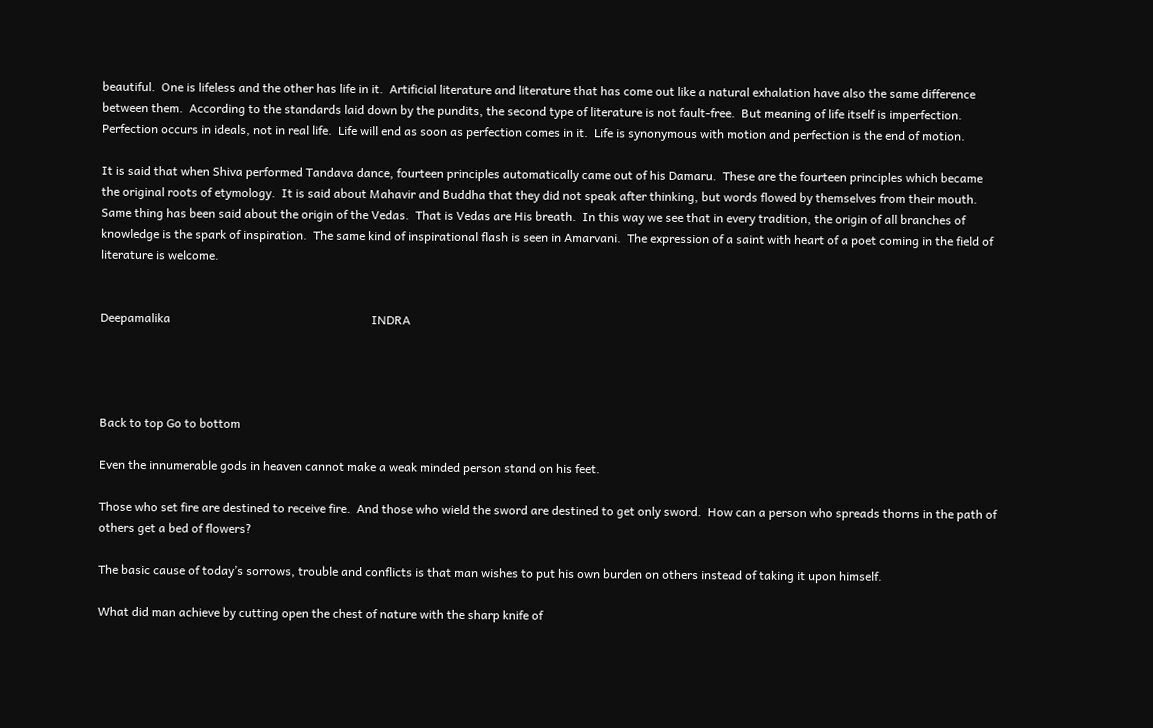beautiful.  One is lifeless and the other has life in it.  Artificial literature and literature that has come out like a natural exhalation have also the same difference between them.  According to the standards laid down by the pundits, the second type of literature is not fault-free.  But meaning of life itself is imperfection.  Perfection occurs in ideals, not in real life.  Life will end as soon as perfection comes in it.  Life is synonymous with motion and perfection is the end of motion.

It is said that when Shiva performed Tandava dance, fourteen principles automatically came out of his Damaru.  These are the fourteen principles which became the original roots of etymology.  It is said about Mahavir and Buddha that they did not speak after thinking, but words flowed by themselves from their mouth.  Same thing has been said about the origin of the Vedas.  That is Vedas are His breath.  In this way we see that in every tradition, the origin of all branches of knowledge is the spark of inspiration.  The same kind of inspirational flash is seen in Amarvani.  The expression of a saint with heart of a poet coming in the field of literature is welcome.


Deepamalika                                                                   INDRA




Back to top Go to bottom

Even the innumerable gods in heaven cannot make a weak minded person stand on his feet.

Those who set fire are destined to receive fire.  And those who wield the sword are destined to get only sword.  How can a person who spreads thorns in the path of others get a bed of flowers?

The basic cause of today’s sorrows, trouble and conflicts is that man wishes to put his own burden on others instead of taking it upon himself.

What did man achieve by cutting open the chest of nature with the sharp knife of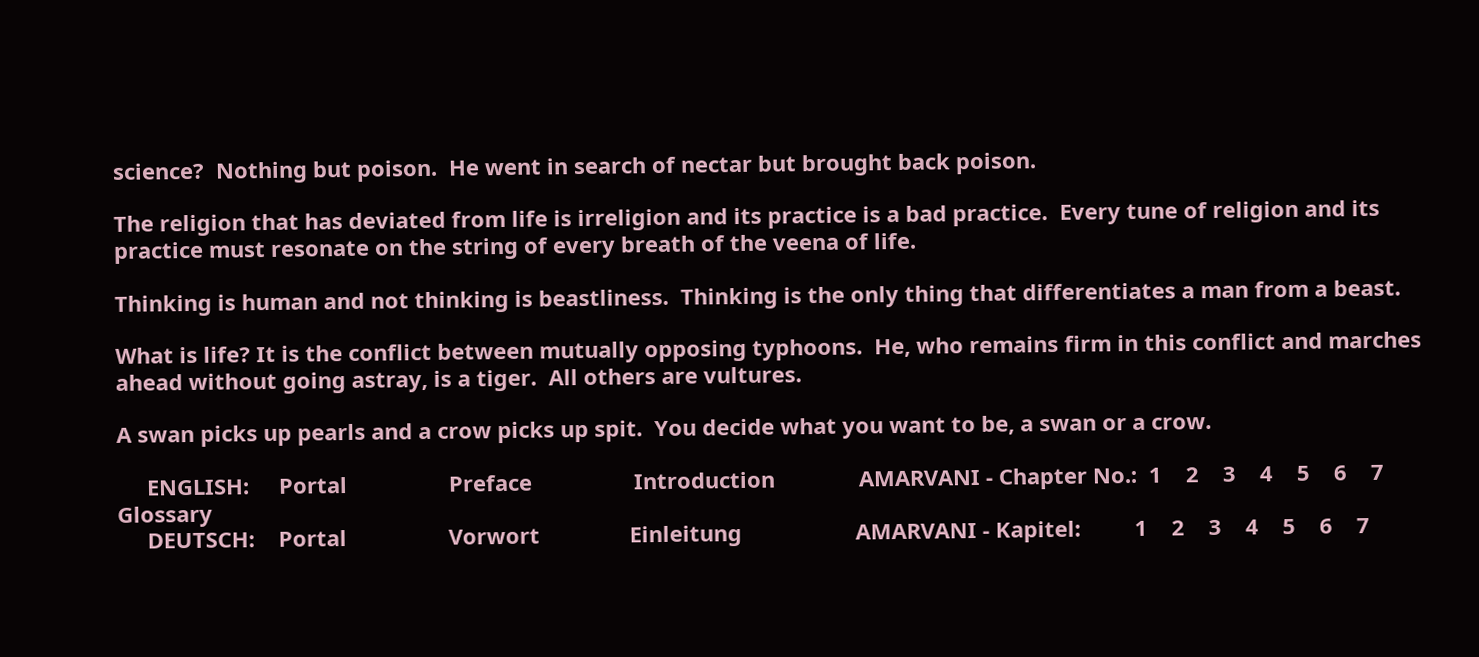science?  Nothing but poison.  He went in search of nectar but brought back poison.

The religion that has deviated from life is irreligion and its practice is a bad practice.  Every tune of religion and its practice must resonate on the string of every breath of the veena of life.

Thinking is human and not thinking is beastliness.  Thinking is the only thing that differentiates a man from a beast.

What is life? It is the conflict between mutually opposing typhoons.  He, who remains firm in this conflict and marches ahead without going astray, is a tiger.  All others are vultures.

A swan picks up pearls and a crow picks up spit.  You decide what you want to be, a swan or a crow.

     ENGLISH:     Portal                 Preface                 Introduction              AMARVANI - Chapter No.:  1    2    3    4    5    6    7             Glossary
     DEUTSCH:    Portal                 Vorwort               Einleitung                   AMARVANI - Kapitel:         1    2    3    4    5    6    7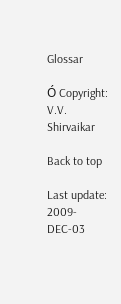Glossar

Ó Copyright:  V.V. Shirvaikar

Back to top

Last update: 2009-DEC-03